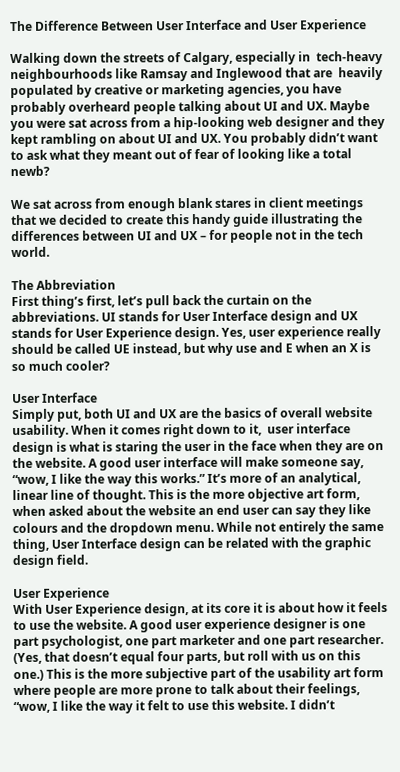The Difference Between User Interface and User Experience

Walking down the streets of Calgary, especially in  tech-heavy neighbourhoods like Ramsay and Inglewood that are  heavily populated by creative or marketing agencies, you have probably overheard people talking about UI and UX. Maybe you were sat across from a hip-looking web designer and they kept rambling on about UI and UX. You probably didn’t want to ask what they meant out of fear of looking like a total newb?

We sat across from enough blank stares in client meetings that we decided to create this handy guide illustrating the differences between UI and UX – for people not in the tech world.

The Abbreviation
First thing’s first, let’s pull back the curtain on the abbreviations. UI stands for User Interface design and UX stands for User Experience design. Yes, user experience really should be called UE instead, but why use and E when an X is so much cooler?

User Interface
Simply put, both UI and UX are the basics of overall website usability. When it comes right down to it,  user interface design is what is staring the user in the face when they are on the website. A good user interface will make someone say, “wow, I like the way this works.” It’s more of an analytical, linear line of thought. This is the more objective art form, when asked about the website an end user can say they like colours and the dropdown menu. While not entirely the same thing, User Interface design can be related with the graphic design field.

User Experience
With User Experience design, at its core it is about how it feels to use the website. A good user experience designer is one part psychologist, one part marketer and one part researcher. (Yes, that doesn’t equal four parts, but roll with us on this one.) This is the more subjective part of the usability art form where people are more prone to talk about their feelings, “wow, I like the way it felt to use this website. I didn’t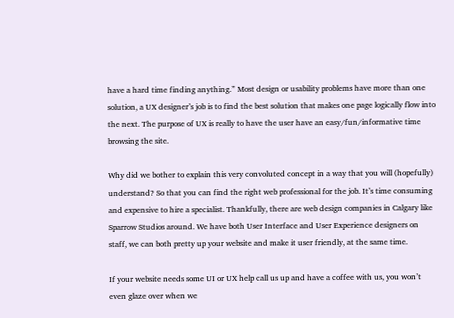have a hard time finding anything.” Most design or usability problems have more than one solution, a UX designer’s job is to find the best solution that makes one page logically flow into the next. The purpose of UX is really to have the user have an easy/fun/informative time browsing the site.

Why did we bother to explain this very convoluted concept in a way that you will (hopefully) understand? So that you can find the right web professional for the job. It’s time consuming and expensive to hire a specialist. Thankfully, there are web design companies in Calgary like Sparrow Studios around. We have both User Interface and User Experience designers on staff, we can both pretty up your website and make it user friendly, at the same time.

If your website needs some UI or UX help call us up and have a coffee with us, you won’t even glaze over when we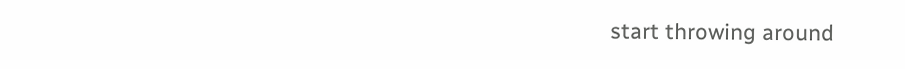start throwing around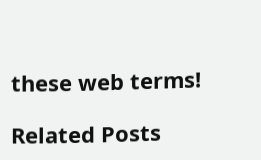these web terms!

Related Posts